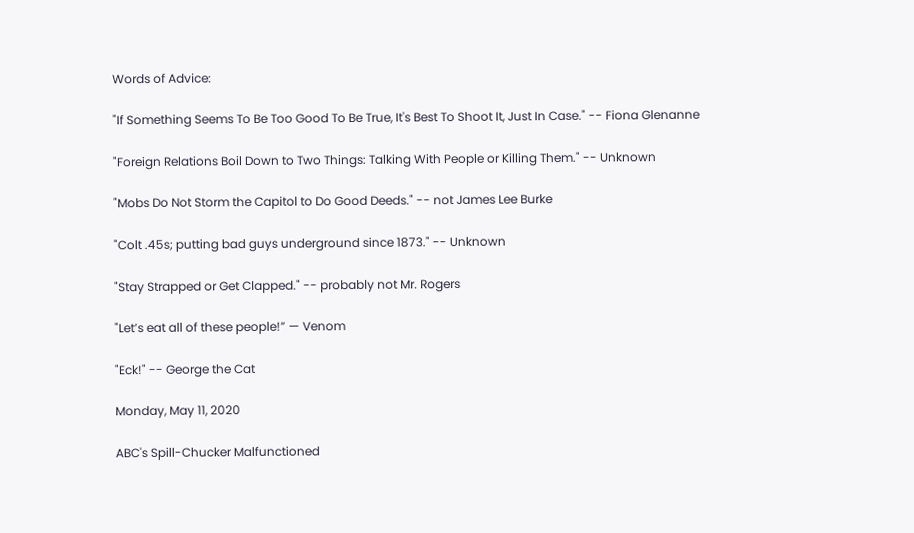Words of Advice:

"If Something Seems To Be Too Good To Be True, It's Best To Shoot It, Just In Case." -- Fiona Glenanne

"Foreign Relations Boil Down to Two Things: Talking With People or Killing Them." -- Unknown

"Mobs Do Not Storm the Capitol to Do Good Deeds." -- not James Lee Burke

"Colt .45s; putting bad guys underground since 1873." -- Unknown

"Stay Strapped or Get Clapped." -- probably not Mr. Rogers

"Let’s eat all of these people!” — Venom

"Eck!" -- George the Cat

Monday, May 11, 2020

ABC's Spill-Chucker Malfunctioned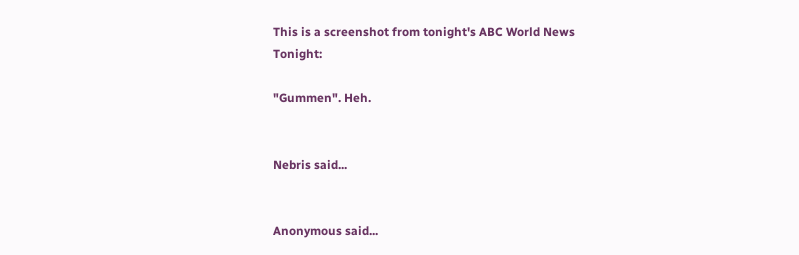This is a screenshot from tonight's ABC World News Tonight:

"Gummen". Heh.


Nebris said...


Anonymous said...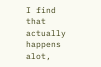I find that actually happens alot,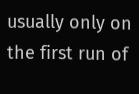usually only on the first run of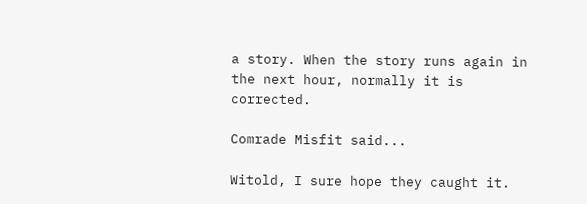a story. When the story runs again in the next hour, normally it is corrected.

Comrade Misfit said...

Witold, I sure hope they caught it.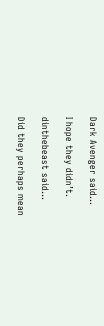Dark Avenger said...

I hope they didn’t.

dinthebeast said...

Did they perhaps mean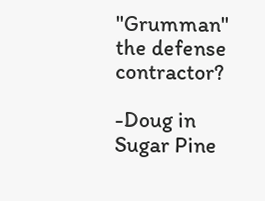"Grumman" the defense contractor?

-Doug in Sugar Pine